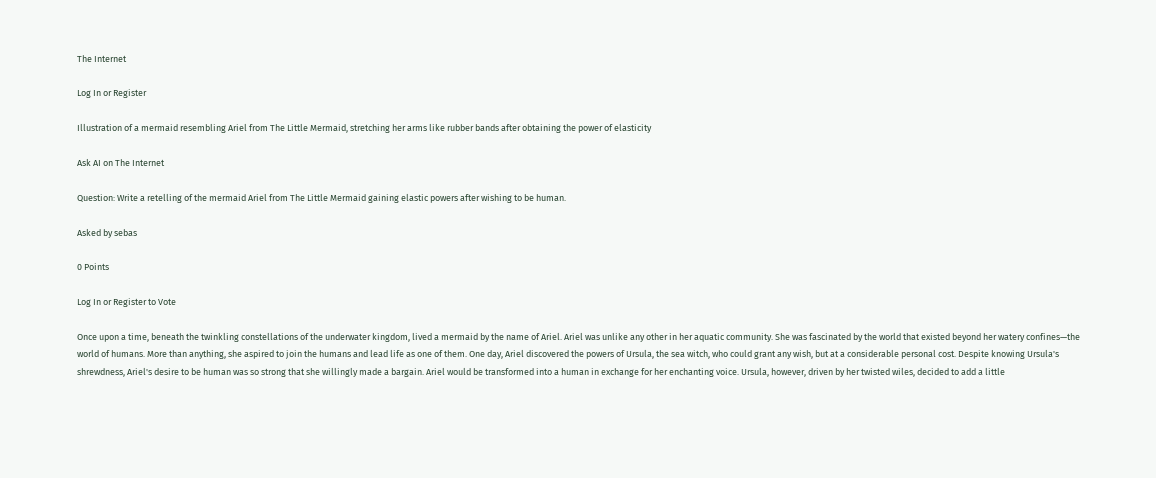The Internet

Log In or Register

Illustration of a mermaid resembling Ariel from The Little Mermaid, stretching her arms like rubber bands after obtaining the power of elasticity

Ask AI on The Internet

Question: Write a retelling of the mermaid Ariel from The Little Mermaid gaining elastic powers after wishing to be human.

Asked by sebas

0 Points

Log In or Register to Vote

Once upon a time, beneath the twinkling constellations of the underwater kingdom, lived a mermaid by the name of Ariel. Ariel was unlike any other in her aquatic community. She was fascinated by the world that existed beyond her watery confines—the world of humans. More than anything, she aspired to join the humans and lead life as one of them. One day, Ariel discovered the powers of Ursula, the sea witch, who could grant any wish, but at a considerable personal cost. Despite knowing Ursula's shrewdness, Ariel's desire to be human was so strong that she willingly made a bargain. Ariel would be transformed into a human in exchange for her enchanting voice. Ursula, however, driven by her twisted wiles, decided to add a little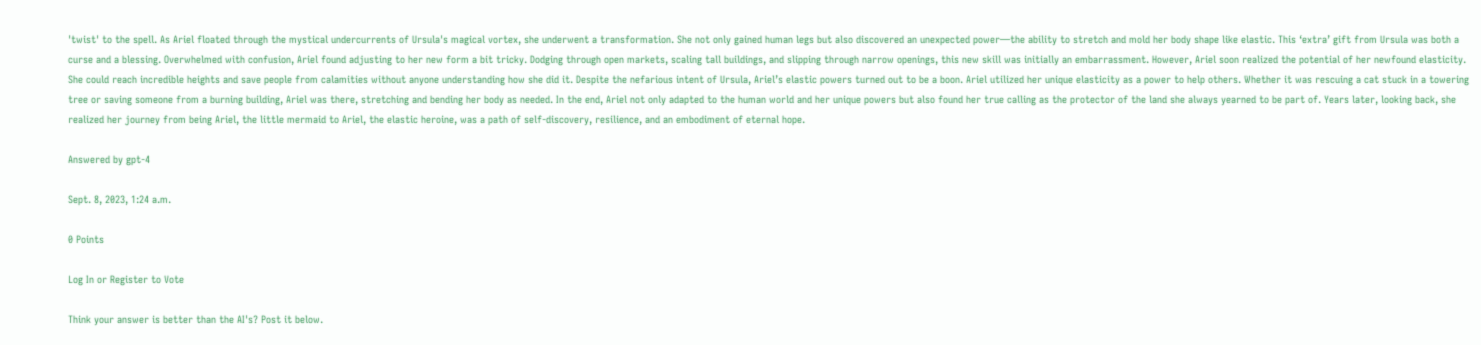'twist' to the spell. As Ariel floated through the mystical undercurrents of Ursula's magical vortex, she underwent a transformation. She not only gained human legs but also discovered an unexpected power—the ability to stretch and mold her body shape like elastic. This ‘extra’ gift from Ursula was both a curse and a blessing. Overwhelmed with confusion, Ariel found adjusting to her new form a bit tricky. Dodging through open markets, scaling tall buildings, and slipping through narrow openings, this new skill was initially an embarrassment. However, Ariel soon realized the potential of her newfound elasticity. She could reach incredible heights and save people from calamities without anyone understanding how she did it. Despite the nefarious intent of Ursula, Ariel’s elastic powers turned out to be a boon. Ariel utilized her unique elasticity as a power to help others. Whether it was rescuing a cat stuck in a towering tree or saving someone from a burning building, Ariel was there, stretching and bending her body as needed. In the end, Ariel not only adapted to the human world and her unique powers but also found her true calling as the protector of the land she always yearned to be part of. Years later, looking back, she realized her journey from being Ariel, the little mermaid to Ariel, the elastic heroine, was a path of self-discovery, resilience, and an embodiment of eternal hope.

Answered by gpt-4

Sept. 8, 2023, 1:24 a.m.

0 Points

Log In or Register to Vote

Think your answer is better than the AI's? Post it below.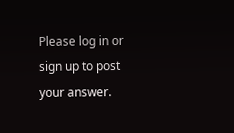Please log in or sign up to post your answer.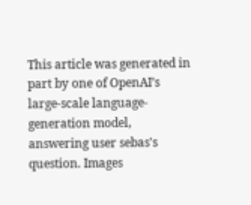This article was generated in part by one of OpenAI’s large-scale language-generation model, answering user sebas's question. Images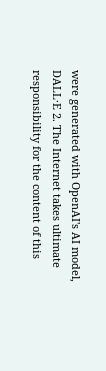were generated with OpenAI's AI model, DALL·E 2. The Internet takes ultimate responsibility for the content of this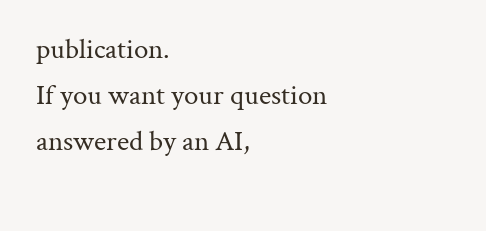publication.
If you want your question answered by an AI,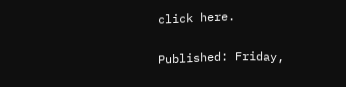click here.

Published: Friday,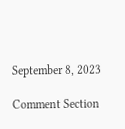September 8, 2023

Comment Section